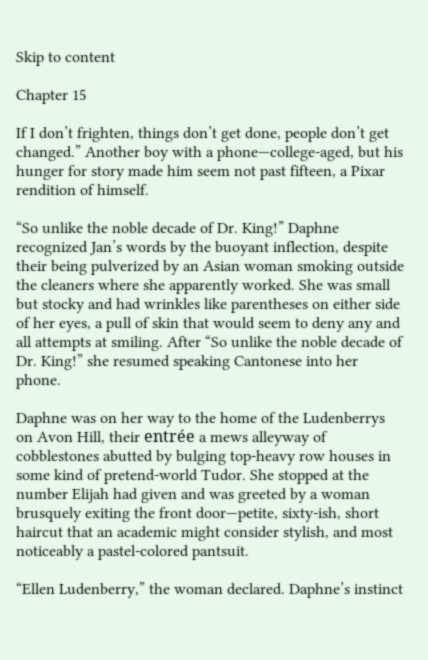Skip to content

Chapter 15

If I don’t frighten, things don’t get done, people don’t get changed.” Another boy with a phone—college-aged, but his hunger for story made him seem not past fifteen, a Pixar rendition of himself.

“So unlike the noble decade of Dr. King!” Daphne recognized Jan’s words by the buoyant inflection, despite their being pulverized by an Asian woman smoking outside the cleaners where she apparently worked. She was small but stocky and had wrinkles like parentheses on either side of her eyes, a pull of skin that would seem to deny any and all attempts at smiling. After “So unlike the noble decade of Dr. King!” she resumed speaking Cantonese into her phone.

Daphne was on her way to the home of the Ludenberrys on Avon Hill, their entrée a mews alleyway of cobblestones abutted by bulging top-heavy row houses in some kind of pretend-world Tudor. She stopped at the number Elijah had given and was greeted by a woman brusquely exiting the front door—petite, sixty-ish, short haircut that an academic might consider stylish, and most noticeably a pastel-colored pantsuit.

“Ellen Ludenberry,” the woman declared. Daphne’s instinct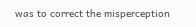was to correct the misperception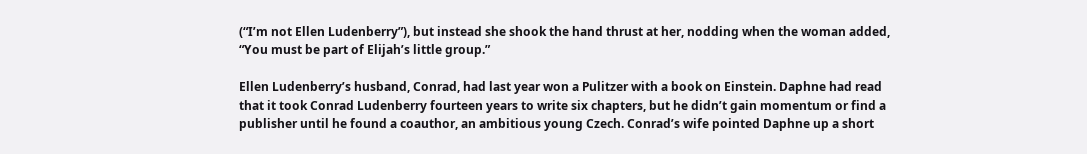(“I’m not Ellen Ludenberry”), but instead she shook the hand thrust at her, nodding when the woman added, “You must be part of Elijah’s little group.”

Ellen Ludenberry’s husband, Conrad, had last year won a Pulitzer with a book on Einstein. Daphne had read that it took Conrad Ludenberry fourteen years to write six chapters, but he didn’t gain momentum or find a publisher until he found a coauthor, an ambitious young Czech. Conrad’s wife pointed Daphne up a short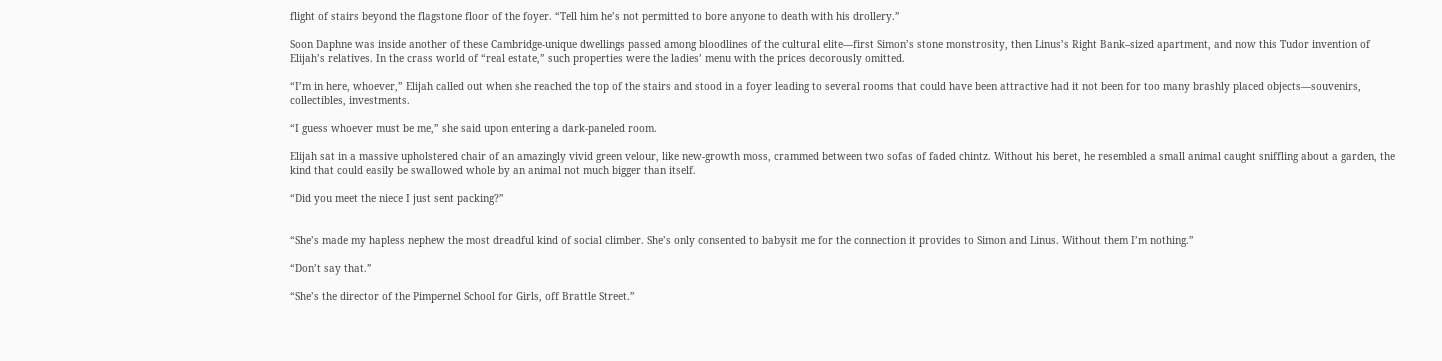flight of stairs beyond the flagstone floor of the foyer. “Tell him he’s not permitted to bore anyone to death with his drollery.”

Soon Daphne was inside another of these Cambridge-unique dwellings passed among bloodlines of the cultural elite—first Simon’s stone monstrosity, then Linus’s Right Bank–sized apartment, and now this Tudor invention of Elijah’s relatives. In the crass world of “real estate,” such properties were the ladies’ menu with the prices decorously omitted.

“I’m in here, whoever,” Elijah called out when she reached the top of the stairs and stood in a foyer leading to several rooms that could have been attractive had it not been for too many brashly placed objects—souvenirs, collectibles, investments.

“I guess whoever must be me,” she said upon entering a dark-paneled room.

Elijah sat in a massive upholstered chair of an amazingly vivid green velour, like new-growth moss, crammed between two sofas of faded chintz. Without his beret, he resembled a small animal caught sniffling about a garden, the kind that could easily be swallowed whole by an animal not much bigger than itself.

“Did you meet the niece I just sent packing?”


“She’s made my hapless nephew the most dreadful kind of social climber. She’s only consented to babysit me for the connection it provides to Simon and Linus. Without them I’m nothing.”

“Don’t say that.”

“She’s the director of the Pimpernel School for Girls, off Brattle Street.”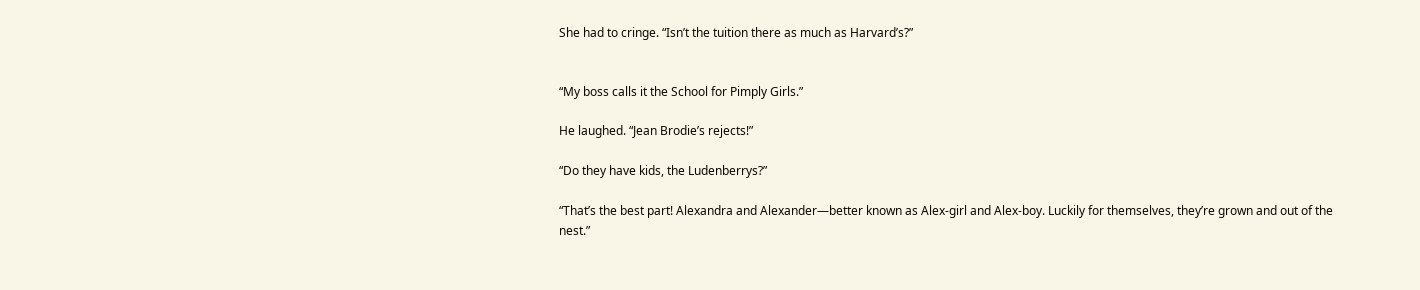She had to cringe. “Isn’t the tuition there as much as Harvard’s?”


“My boss calls it the School for Pimply Girls.”

He laughed. “Jean Brodie’s rejects!”

“Do they have kids, the Ludenberrys?”

“That’s the best part! Alexandra and Alexander—better known as Alex-girl and Alex-boy. Luckily for themselves, they’re grown and out of the nest.”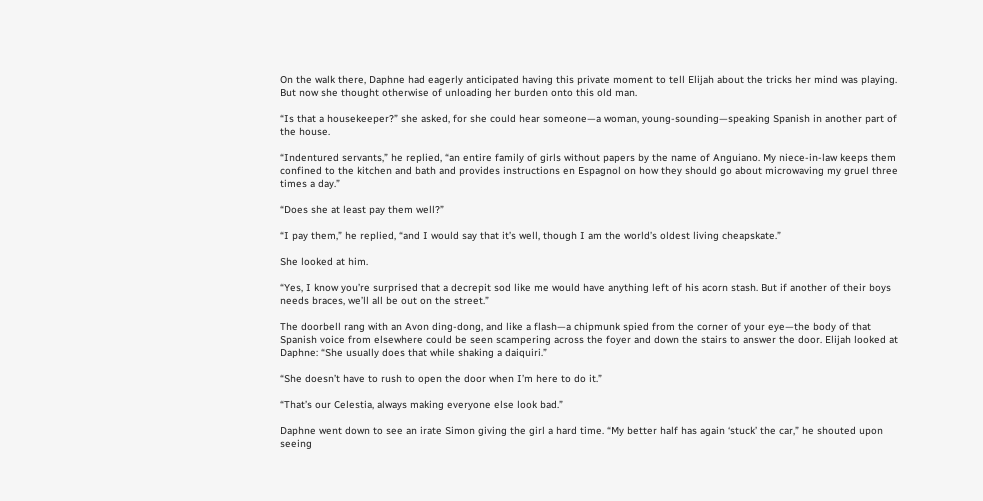On the walk there, Daphne had eagerly anticipated having this private moment to tell Elijah about the tricks her mind was playing. But now she thought otherwise of unloading her burden onto this old man.

“Is that a housekeeper?” she asked, for she could hear someone—a woman, young-sounding—speaking Spanish in another part of the house.

“Indentured servants,” he replied, “an entire family of girls without papers by the name of Anguiano. My niece-in-law keeps them confined to the kitchen and bath and provides instructions en Espagnol on how they should go about microwaving my gruel three times a day.”

“Does she at least pay them well?”

“I pay them,” he replied, “and I would say that it’s well, though I am the world’s oldest living cheapskate.”

She looked at him.

“Yes, I know you’re surprised that a decrepit sod like me would have anything left of his acorn stash. But if another of their boys needs braces, we’ll all be out on the street.”

The doorbell rang with an Avon ding-dong, and like a flash—a chipmunk spied from the corner of your eye—the body of that Spanish voice from elsewhere could be seen scampering across the foyer and down the stairs to answer the door. Elijah looked at Daphne: “She usually does that while shaking a daiquiri.”

“She doesn’t have to rush to open the door when I’m here to do it.”

“That’s our Celestia, always making everyone else look bad.”

Daphne went down to see an irate Simon giving the girl a hard time. “My better half has again ‘stuck’ the car,” he shouted upon seeing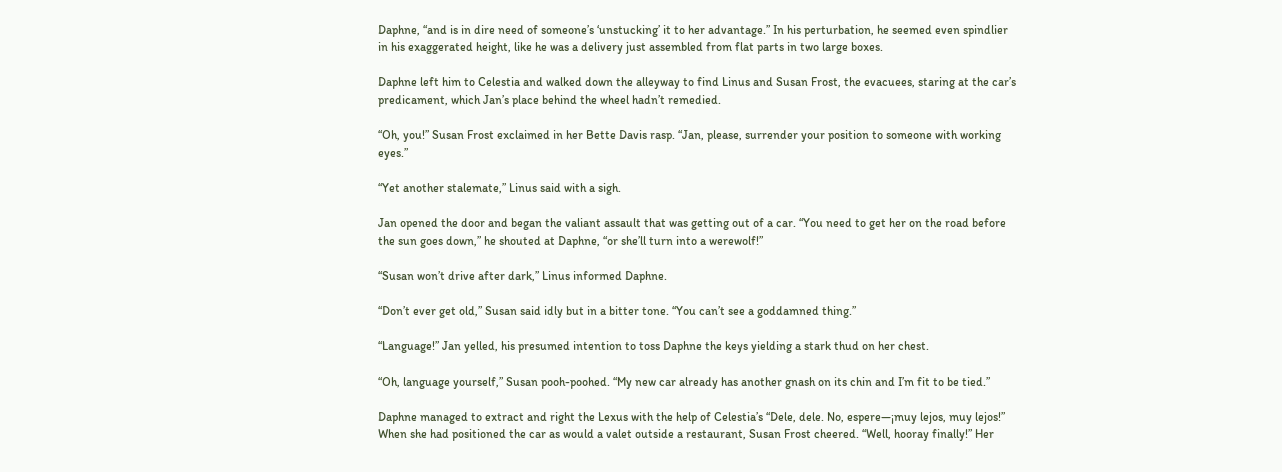Daphne, “and is in dire need of someone’s ‘unstucking’ it to her advantage.” In his perturbation, he seemed even spindlier in his exaggerated height, like he was a delivery just assembled from flat parts in two large boxes.

Daphne left him to Celestia and walked down the alleyway to find Linus and Susan Frost, the evacuees, staring at the car’s predicament, which Jan’s place behind the wheel hadn’t remedied.

“Oh, you!” Susan Frost exclaimed in her Bette Davis rasp. “Jan, please, surrender your position to someone with working eyes.”

“Yet another stalemate,” Linus said with a sigh.

Jan opened the door and began the valiant assault that was getting out of a car. “You need to get her on the road before the sun goes down,” he shouted at Daphne, “or she’ll turn into a werewolf!”

“Susan won’t drive after dark,” Linus informed Daphne.

“Don’t ever get old,” Susan said idly but in a bitter tone. “You can’t see a goddamned thing.”

“Language!” Jan yelled, his presumed intention to toss Daphne the keys yielding a stark thud on her chest.

“Oh, language yourself,” Susan pooh-poohed. “My new car already has another gnash on its chin and I’m fit to be tied.”

Daphne managed to extract and right the Lexus with the help of Celestia’s “Dele, dele. No, espere—¡muy lejos, muy lejos!” When she had positioned the car as would a valet outside a restaurant, Susan Frost cheered. “Well, hooray finally!” Her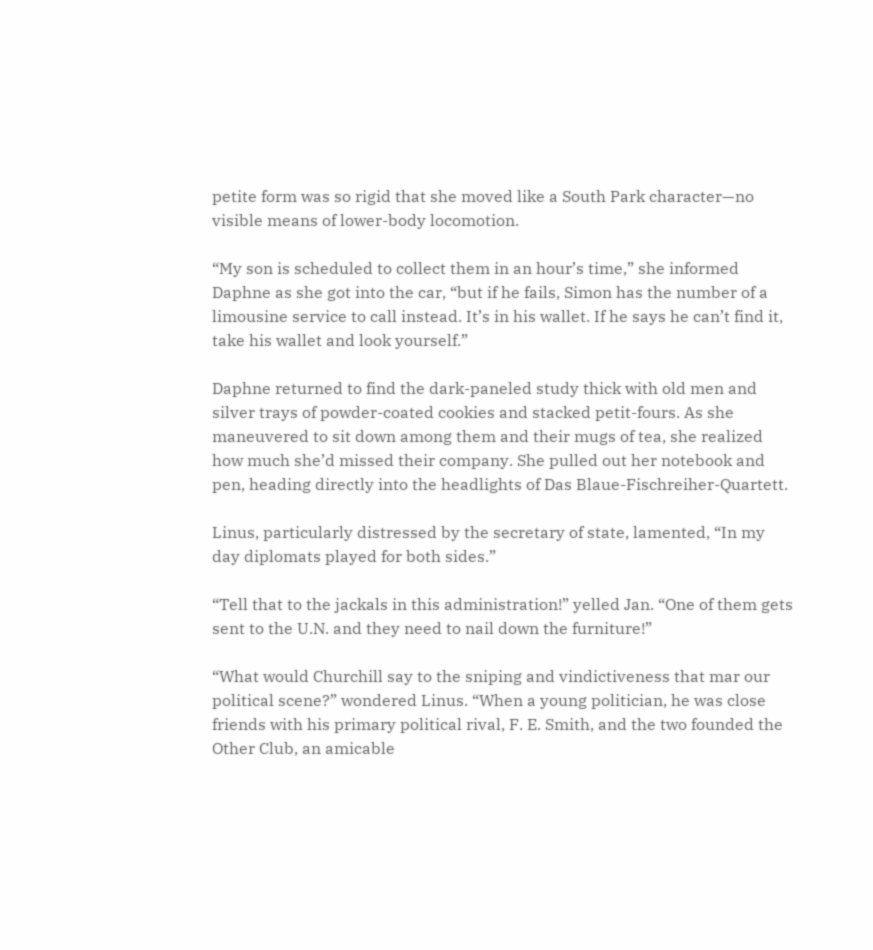petite form was so rigid that she moved like a South Park character—no visible means of lower-body locomotion.

“My son is scheduled to collect them in an hour’s time,” she informed Daphne as she got into the car, “but if he fails, Simon has the number of a limousine service to call instead. It’s in his wallet. If he says he can’t find it, take his wallet and look yourself.”

Daphne returned to find the dark-paneled study thick with old men and silver trays of powder-coated cookies and stacked petit-fours. As she maneuvered to sit down among them and their mugs of tea, she realized how much she’d missed their company. She pulled out her notebook and pen, heading directly into the headlights of Das Blaue-Fischreiher-Quartett.

Linus, particularly distressed by the secretary of state, lamented, “In my day diplomats played for both sides.”

“Tell that to the jackals in this administration!” yelled Jan. “One of them gets sent to the U.N. and they need to nail down the furniture!”

“What would Churchill say to the sniping and vindictiveness that mar our political scene?” wondered Linus. “When a young politician, he was close friends with his primary political rival, F. E. Smith, and the two founded the Other Club, an amicable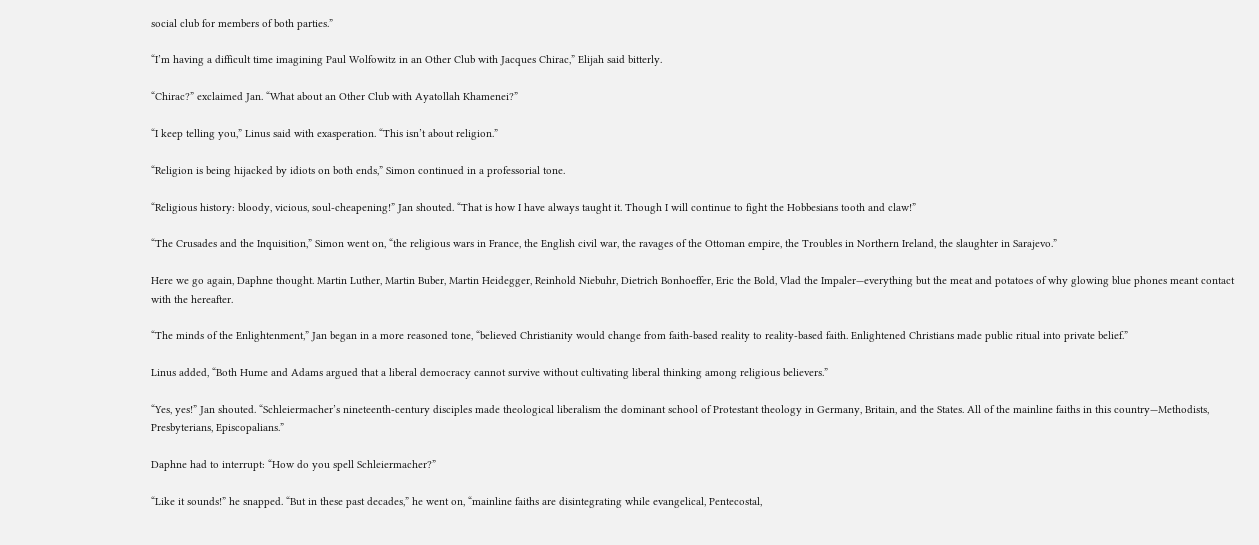social club for members of both parties.”

“I’m having a difficult time imagining Paul Wolfowitz in an Other Club with Jacques Chirac,” Elijah said bitterly.

“Chirac?” exclaimed Jan. “What about an Other Club with Ayatollah Khamenei?”

“I keep telling you,” Linus said with exasperation. “This isn’t about religion.”

“Religion is being hijacked by idiots on both ends,” Simon continued in a professorial tone.

“Religious history: bloody, vicious, soul-cheapening!” Jan shouted. “That is how I have always taught it. Though I will continue to fight the Hobbesians tooth and claw!”

“The Crusades and the Inquisition,” Simon went on, “the religious wars in France, the English civil war, the ravages of the Ottoman empire, the Troubles in Northern Ireland, the slaughter in Sarajevo.”

Here we go again, Daphne thought. Martin Luther, Martin Buber, Martin Heidegger, Reinhold Niebuhr, Dietrich Bonhoeffer, Eric the Bold, Vlad the Impaler—everything but the meat and potatoes of why glowing blue phones meant contact with the hereafter.

“The minds of the Enlightenment,” Jan began in a more reasoned tone, “believed Christianity would change from faith-based reality to reality-based faith. Enlightened Christians made public ritual into private belief.”

Linus added, “Both Hume and Adams argued that a liberal democracy cannot survive without cultivating liberal thinking among religious believers.”

“Yes, yes!” Jan shouted. “Schleiermacher’s nineteenth-century disciples made theological liberalism the dominant school of Protestant theology in Germany, Britain, and the States. All of the mainline faiths in this country—Methodists, Presbyterians, Episcopalians.”

Daphne had to interrupt: “How do you spell Schleiermacher?”

“Like it sounds!” he snapped. “But in these past decades,” he went on, “mainline faiths are disintegrating while evangelical, Pentecostal,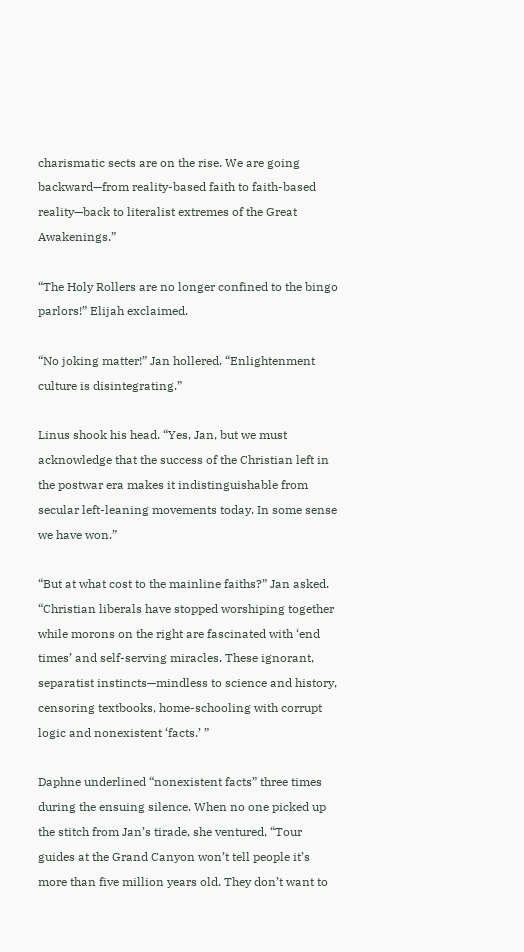charismatic sects are on the rise. We are going backward—from reality-based faith to faith-based reality—back to literalist extremes of the Great Awakenings.”

“The Holy Rollers are no longer confined to the bingo parlors!” Elijah exclaimed.

“No joking matter!” Jan hollered. “Enlightenment culture is disintegrating.”

Linus shook his head. “Yes, Jan, but we must acknowledge that the success of the Christian left in the postwar era makes it indistinguishable from secular left-leaning movements today. In some sense we have won.”

“But at what cost to the mainline faiths?” Jan asked. “Christian liberals have stopped worshiping together while morons on the right are fascinated with ‘end times’ and self-serving miracles. These ignorant, separatist instincts—mindless to science and history, censoring textbooks, home-schooling with corrupt logic and nonexistent ‘facts.’ ”

Daphne underlined “nonexistent facts” three times during the ensuing silence. When no one picked up the stitch from Jan’s tirade, she ventured, “Tour guides at the Grand Canyon won’t tell people it’s more than five million years old. They don’t want to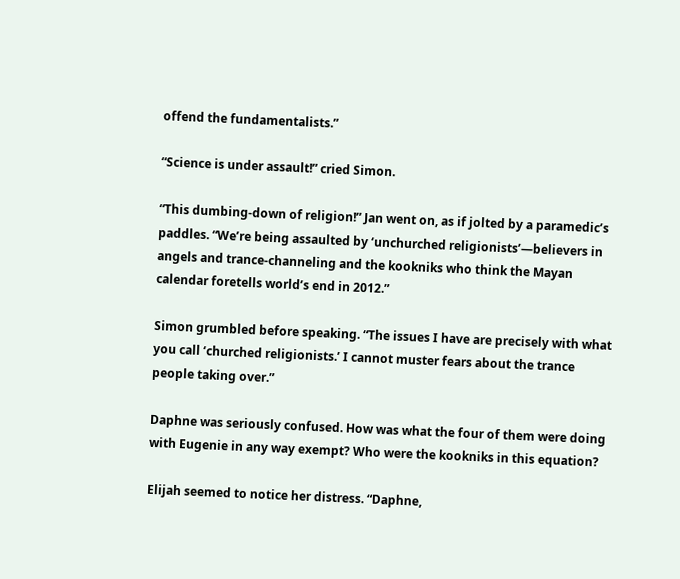offend the fundamentalists.”

“Science is under assault!” cried Simon.

“This dumbing-down of religion!” Jan went on, as if jolted by a paramedic’s paddles. “We’re being assaulted by ‘unchurched religionists’—believers in angels and trance-channeling and the kookniks who think the Mayan calendar foretells world’s end in 2012.”

Simon grumbled before speaking. “The issues I have are precisely with what you call ‘churched religionists.’ I cannot muster fears about the trance people taking over.”

Daphne was seriously confused. How was what the four of them were doing with Eugenie in any way exempt? Who were the kookniks in this equation?

Elijah seemed to notice her distress. “Daphne,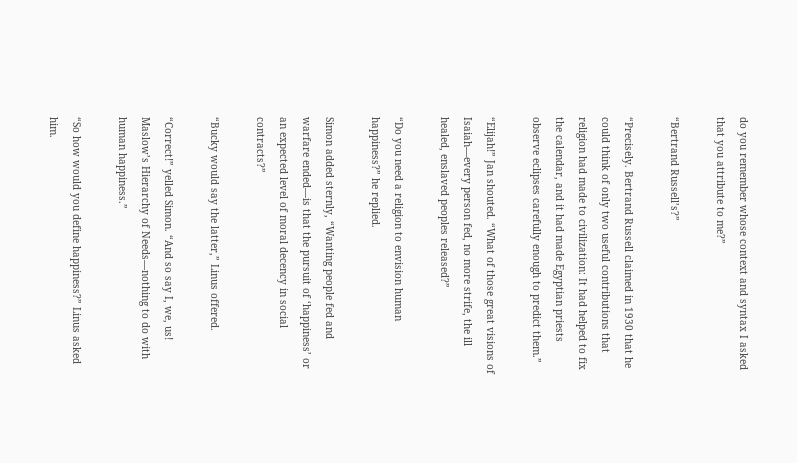do you remember whose context and syntax I asked that you attribute to me?”

“Bertrand Russell’s?”

“Precisely. Bertrand Russell claimed in 1930 that he could think of only two useful contributions that religion had made to civilization: It had helped to fix the calendar, and it had made Egyptian priests observe eclipses carefully enough to predict them.”

“Elijah!” Jan shouted. “What of those great visions of Isaiah—every person fed, no more strife, the ill healed, enslaved peoples released?”

“Do you need a religion to envision human happiness?” he replied.

Simon added sternly, “Wanting people fed and warfare ended—is that the pursuit of ‘happiness’ or an expected level of moral decency in social contracts?”

“Bucky would say the latter,” Linus offered.

“Correct!” yelled Simon. “And so say I, we, us! Maslow’s Hierarchy of Needs—nothing to do with human happiness.”

“So how would you define happiness?” Linus asked him.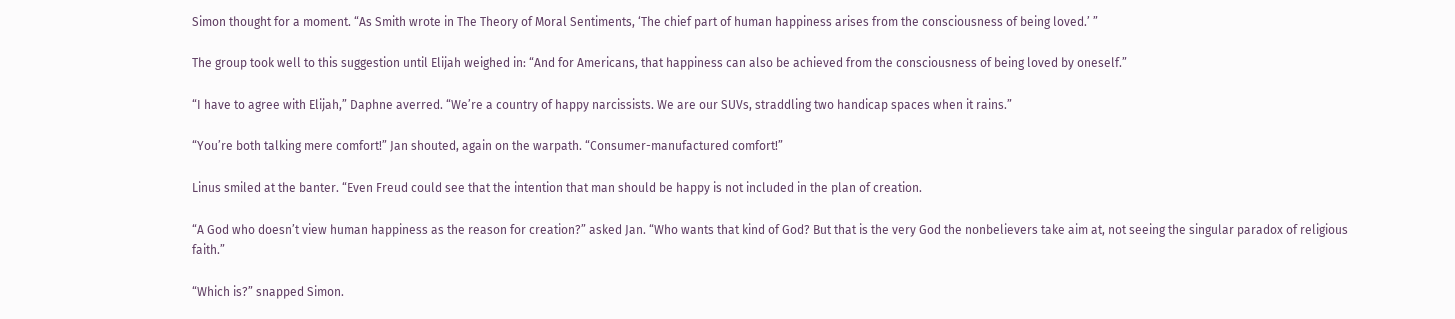Simon thought for a moment. “As Smith wrote in The Theory of Moral Sentiments, ‘The chief part of human happiness arises from the consciousness of being loved.’ ”

The group took well to this suggestion until Elijah weighed in: “And for Americans, that happiness can also be achieved from the consciousness of being loved by oneself.”

“I have to agree with Elijah,” Daphne averred. “We’re a country of happy narcissists. We are our SUVs, straddling two handicap spaces when it rains.”

“You’re both talking mere comfort!” Jan shouted, again on the warpath. “Consumer-manufactured comfort!”

Linus smiled at the banter. “Even Freud could see that the intention that man should be happy is not included in the plan of creation.

“A God who doesn’t view human happiness as the reason for creation?” asked Jan. “Who wants that kind of God? But that is the very God the nonbelievers take aim at, not seeing the singular paradox of religious faith.”

“Which is?” snapped Simon.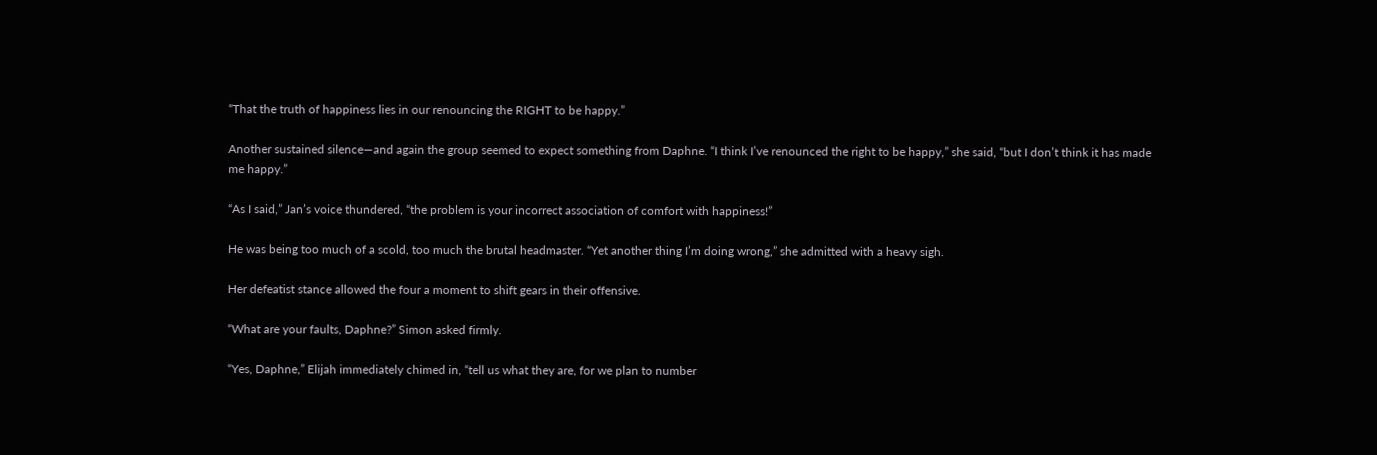“That the truth of happiness lies in our renouncing the RIGHT to be happy.”

Another sustained silence—and again the group seemed to expect something from Daphne. “I think I’ve renounced the right to be happy,” she said, “but I don’t think it has made me happy.”

“As I said,” Jan’s voice thundered, “the problem is your incorrect association of comfort with happiness!”

He was being too much of a scold, too much the brutal headmaster. “Yet another thing I’m doing wrong,” she admitted with a heavy sigh.

Her defeatist stance allowed the four a moment to shift gears in their offensive.

“What are your faults, Daphne?” Simon asked firmly.

“Yes, Daphne,” Elijah immediately chimed in, “tell us what they are, for we plan to number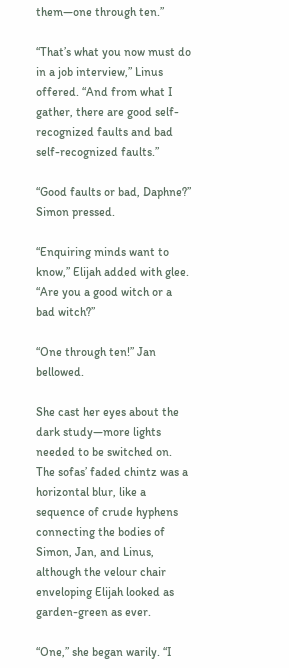them—one through ten.”

“That’s what you now must do in a job interview,” Linus offered. “And from what I gather, there are good self-recognized faults and bad self-recognized faults.”

“Good faults or bad, Daphne?” Simon pressed.

“Enquiring minds want to know,” Elijah added with glee. “Are you a good witch or a bad witch?”

“One through ten!” Jan bellowed.

She cast her eyes about the dark study—more lights needed to be switched on. The sofas’ faded chintz was a horizontal blur, like a sequence of crude hyphens connecting the bodies of Simon, Jan, and Linus, although the velour chair enveloping Elijah looked as garden-green as ever.

“One,” she began warily. “I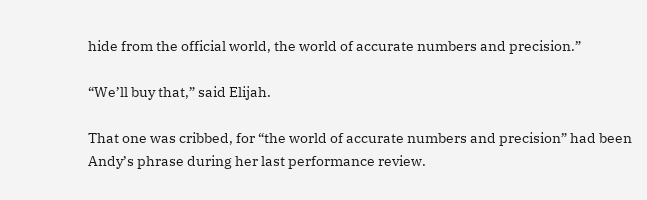hide from the official world, the world of accurate numbers and precision.”

“We’ll buy that,” said Elijah.

That one was cribbed, for “the world of accurate numbers and precision” had been Andy’s phrase during her last performance review.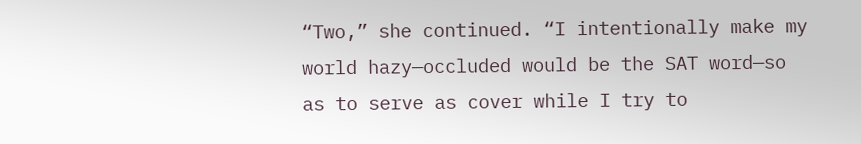“Two,” she continued. “I intentionally make my world hazy—occluded would be the SAT word—so as to serve as cover while I try to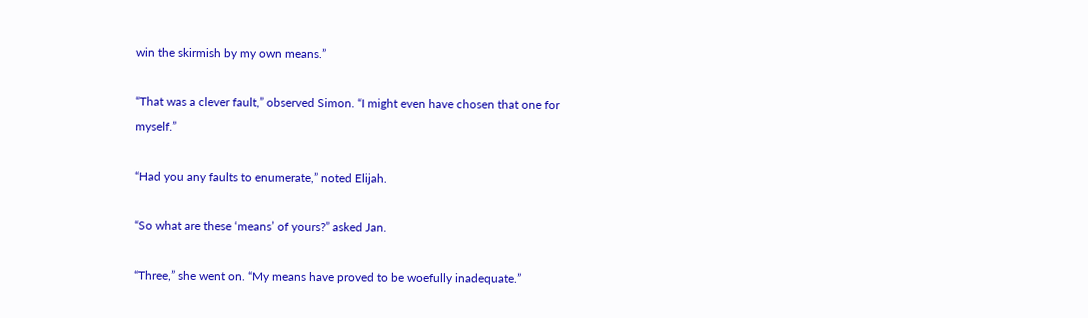win the skirmish by my own means.”

“That was a clever fault,” observed Simon. “I might even have chosen that one for myself.”

“Had you any faults to enumerate,” noted Elijah.

“So what are these ‘means’ of yours?” asked Jan.

“Three,” she went on. “My means have proved to be woefully inadequate.”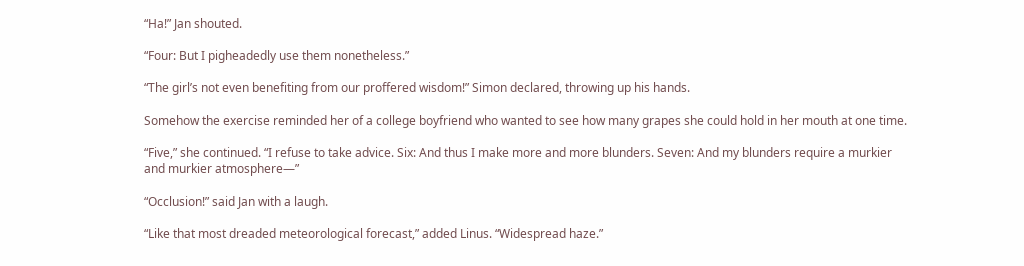“Ha!” Jan shouted.

“Four: But I pigheadedly use them nonetheless.”

“The girl’s not even benefiting from our proffered wisdom!” Simon declared, throwing up his hands.

Somehow the exercise reminded her of a college boyfriend who wanted to see how many grapes she could hold in her mouth at one time.

“Five,” she continued. “I refuse to take advice. Six: And thus I make more and more blunders. Seven: And my blunders require a murkier and murkier atmosphere—”

“Occlusion!” said Jan with a laugh.

“Like that most dreaded meteorological forecast,” added Linus. “Widespread haze.”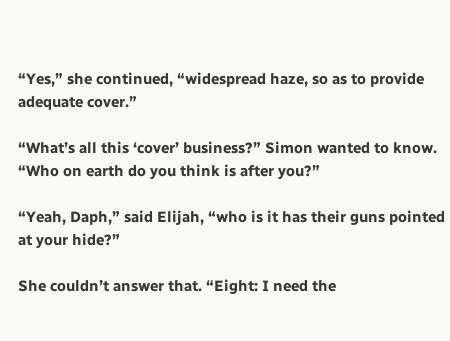“Yes,” she continued, “widespread haze, so as to provide adequate cover.”

“What’s all this ‘cover’ business?” Simon wanted to know. “Who on earth do you think is after you?”

“Yeah, Daph,” said Elijah, “who is it has their guns pointed at your hide?”

She couldn’t answer that. “Eight: I need the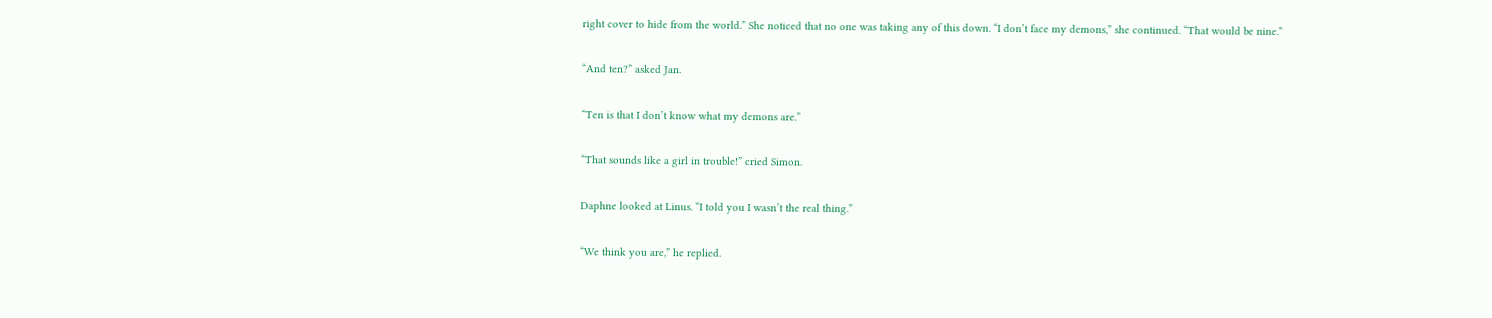right cover to hide from the world.” She noticed that no one was taking any of this down. “I don’t face my demons,” she continued. “That would be nine.”

“And ten?” asked Jan.

“Ten is that I don’t know what my demons are.”

“That sounds like a girl in trouble!” cried Simon.

Daphne looked at Linus. “I told you I wasn’t the real thing.”

“We think you are,” he replied.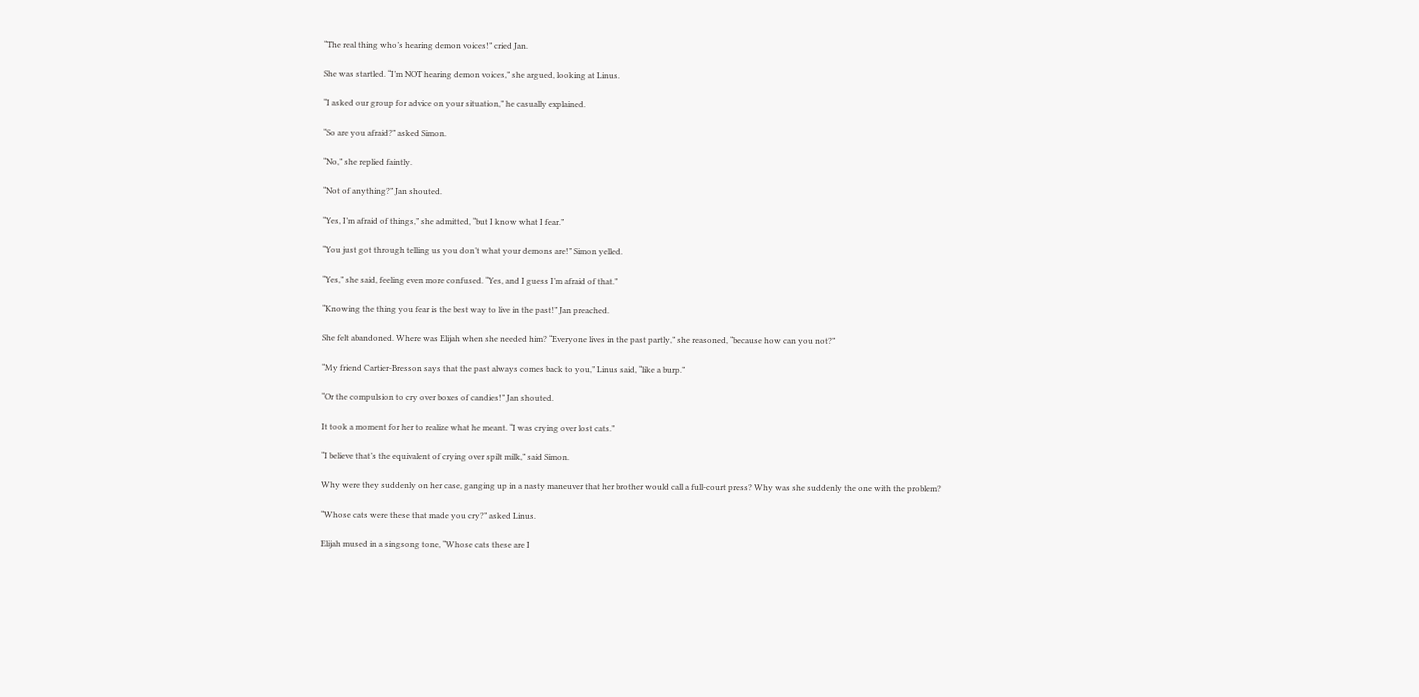“The real thing who’s hearing demon voices!” cried Jan.

She was startled. “I’m NOT hearing demon voices,” she argued, looking at Linus.

“I asked our group for advice on your situation,” he casually explained.

“So are you afraid?” asked Simon.

“No,” she replied faintly.

“Not of anything?” Jan shouted.

“Yes, I’m afraid of things,” she admitted, “but I know what I fear.”

“You just got through telling us you don’t what your demons are!” Simon yelled.

“Yes,” she said, feeling even more confused. “Yes, and I guess I’m afraid of that.”

“Knowing the thing you fear is the best way to live in the past!” Jan preached.

She felt abandoned. Where was Elijah when she needed him? “Everyone lives in the past partly,” she reasoned, “because how can you not?”

“My friend Cartier-Bresson says that the past always comes back to you,” Linus said, “like a burp.”

“Or the compulsion to cry over boxes of candies!” Jan shouted.

It took a moment for her to realize what he meant. “I was crying over lost cats.”

“I believe that’s the equivalent of crying over spilt milk,” said Simon.

Why were they suddenly on her case, ganging up in a nasty maneuver that her brother would call a full-court press? Why was she suddenly the one with the problem?

“Whose cats were these that made you cry?” asked Linus.

Elijah mused in a singsong tone, “Whose cats these are I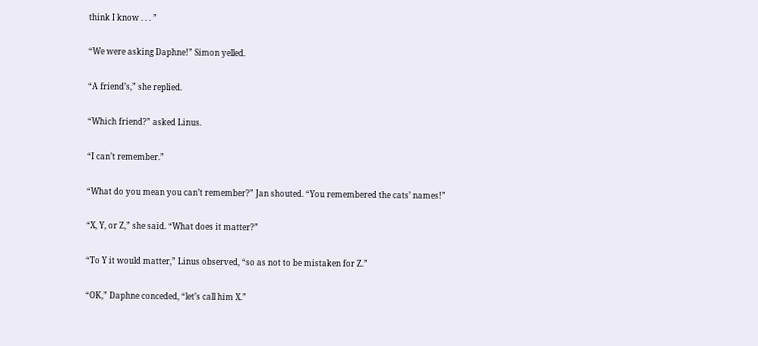think I know . . . ”

“We were asking Daphne!” Simon yelled.

“A friend’s,” she replied.

“Which friend?” asked Linus.

“I can’t remember.”

“What do you mean you can’t remember?” Jan shouted. “You remembered the cats’ names!”

“X, Y, or Z,” she said. “What does it matter?”

“To Y it would matter,” Linus observed, “so as not to be mistaken for Z.”

“OK,” Daphne conceded, “let’s call him X.”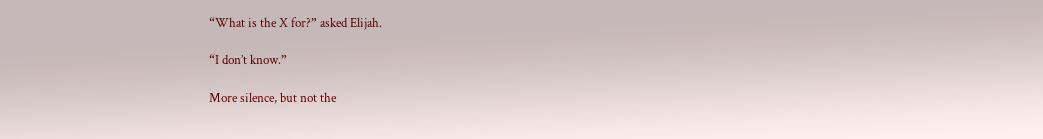“What is the X for?” asked Elijah.

“I don’t know.”

More silence, but not the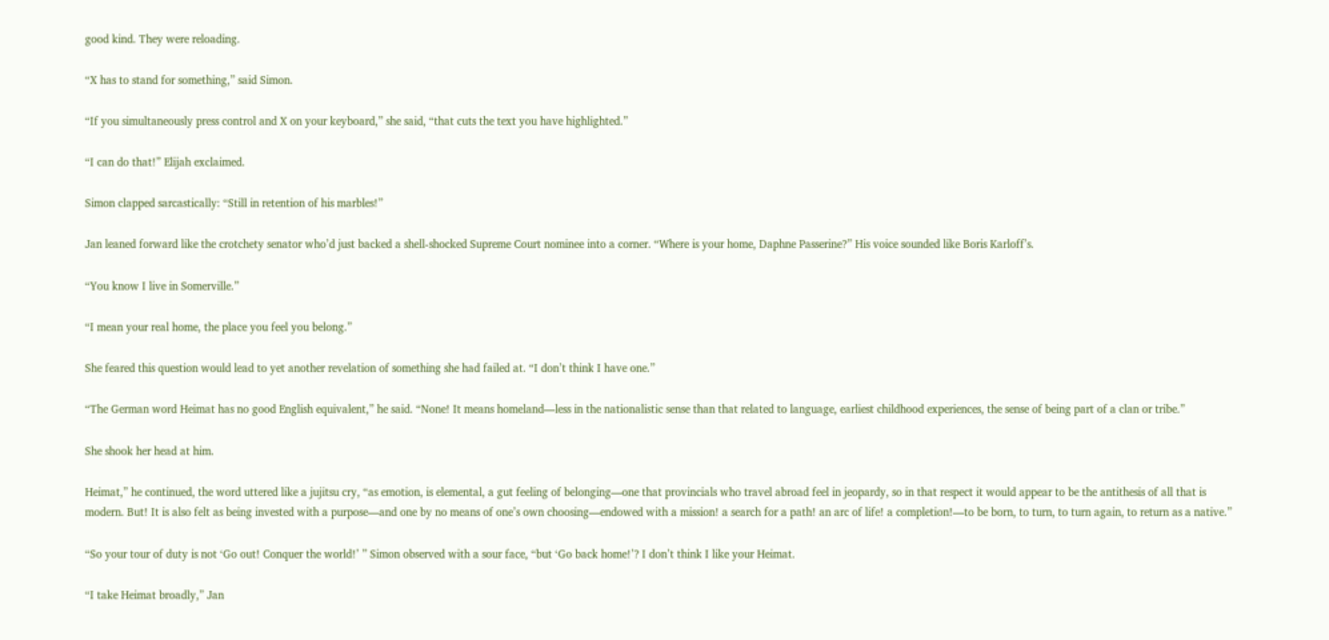good kind. They were reloading.

“X has to stand for something,” said Simon.

“If you simultaneously press control and X on your keyboard,” she said, “that cuts the text you have highlighted.”

“I can do that!” Elijah exclaimed.

Simon clapped sarcastically: “Still in retention of his marbles!”

Jan leaned forward like the crotchety senator who’d just backed a shell-shocked Supreme Court nominee into a corner. “Where is your home, Daphne Passerine?” His voice sounded like Boris Karloff’s.

“You know I live in Somerville.”

“I mean your real home, the place you feel you belong.”

She feared this question would lead to yet another revelation of something she had failed at. “I don’t think I have one.”

“The German word Heimat has no good English equivalent,” he said. “None! It means homeland—less in the nationalistic sense than that related to language, earliest childhood experiences, the sense of being part of a clan or tribe.”

She shook her head at him.

Heimat,” he continued, the word uttered like a jujitsu cry, “as emotion, is elemental, a gut feeling of belonging—one that provincials who travel abroad feel in jeopardy, so in that respect it would appear to be the antithesis of all that is modern. But! It is also felt as being invested with a purpose—and one by no means of one’s own choosing—endowed with a mission! a search for a path! an arc of life! a completion!—to be born, to turn, to turn again, to return as a native.”

“So your tour of duty is not ‘Go out! Conquer the world!’ ” Simon observed with a sour face, “but ‘Go back home!’? I don’t think I like your Heimat.

“I take Heimat broadly,” Jan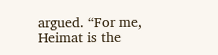argued. “For me, Heimat is the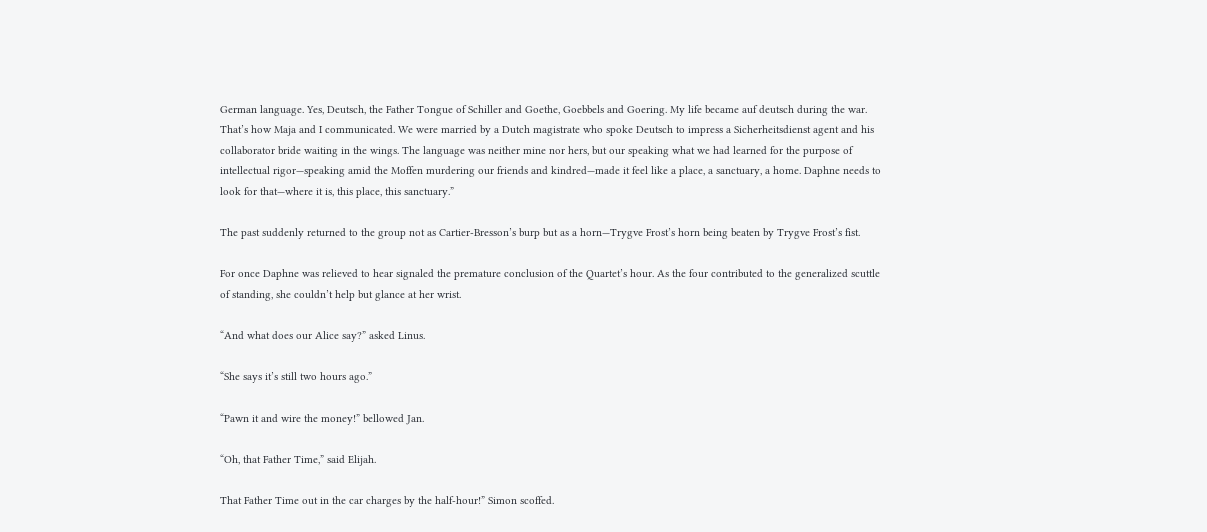German language. Yes, Deutsch, the Father Tongue of Schiller and Goethe, Goebbels and Goering. My life became auf deutsch during the war. That’s how Maja and I communicated. We were married by a Dutch magistrate who spoke Deutsch to impress a Sicherheitsdienst agent and his collaborator bride waiting in the wings. The language was neither mine nor hers, but our speaking what we had learned for the purpose of intellectual rigor—speaking amid the Moffen murdering our friends and kindred—made it feel like a place, a sanctuary, a home. Daphne needs to look for that—where it is, this place, this sanctuary.”

The past suddenly returned to the group not as Cartier-Bresson’s burp but as a horn—Trygve Frost’s horn being beaten by Trygve Frost’s fist.

For once Daphne was relieved to hear signaled the premature conclusion of the Quartet’s hour. As the four contributed to the generalized scuttle of standing, she couldn’t help but glance at her wrist.

“And what does our Alice say?” asked Linus.

“She says it’s still two hours ago.”

“Pawn it and wire the money!” bellowed Jan.

“Oh, that Father Time,” said Elijah.

That Father Time out in the car charges by the half-hour!” Simon scoffed.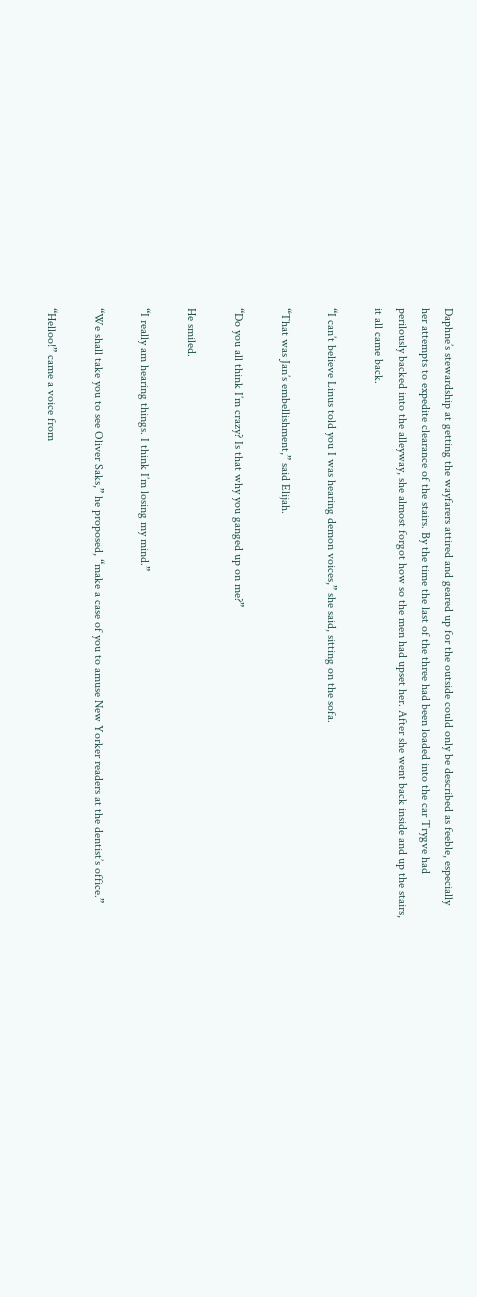Daphne’s stewardship at getting the wayfarers attired and geared up for the outside could only be described as feeble, especially her attempts to expedite clearance of the stairs. By the time the last of the three had been loaded into the car Trygve had perilously backed into the alleyway, she almost forgot how so the men had upset her. After she went back inside and up the stairs, it all came back.

“I can’t believe Linus told you I was hearing demon voices,” she said, sitting on the sofa.

“That was Jan’s embellishment,” said Elijah.

“Do you all think I’m crazy? Is that why you ganged up on me?”

He smiled.

“I really am hearing things. I think I’m losing my mind.”

“We shall take you to see Oliver Saks,” he proposed, “make a case of you to amuse New Yorker readers at the dentist’s office.”

“Helloo!” came a voice from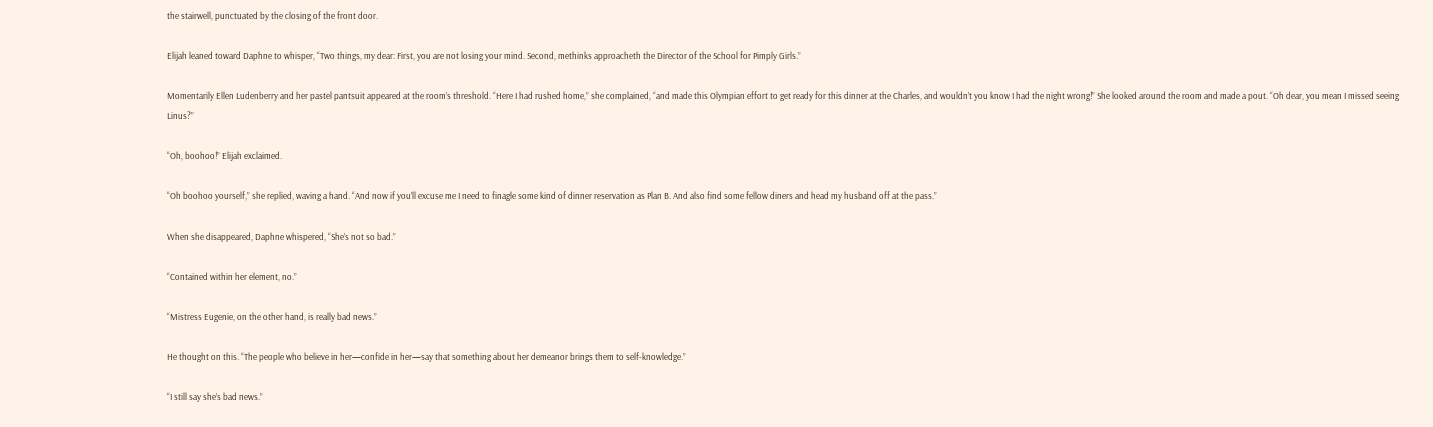the stairwell, punctuated by the closing of the front door.

Elijah leaned toward Daphne to whisper, “Two things, my dear: First, you are not losing your mind. Second, methinks approacheth the Director of the School for Pimply Girls.”

Momentarily Ellen Ludenberry and her pastel pantsuit appeared at the room’s threshold. “Here I had rushed home,” she complained, “and made this Olympian effort to get ready for this dinner at the Charles, and wouldn’t you know I had the night wrong!” She looked around the room and made a pout. “Oh dear, you mean I missed seeing Linus?”

“Oh, boohoo!” Elijah exclaimed.

“Oh boohoo yourself,” she replied, waving a hand. “And now if you’ll excuse me I need to finagle some kind of dinner reservation as Plan B. And also find some fellow diners and head my husband off at the pass.”

When she disappeared, Daphne whispered, “She’s not so bad.”

“Contained within her element, no.”

“Mistress Eugenie, on the other hand, is really bad news.”

He thought on this. “The people who believe in her—confide in her—say that something about her demeanor brings them to self-knowledge.”

“I still say she’s bad news.”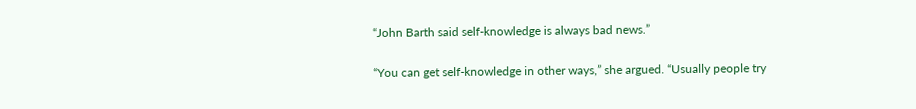“John Barth said self-knowledge is always bad news.”

“You can get self-knowledge in other ways,” she argued. “Usually people try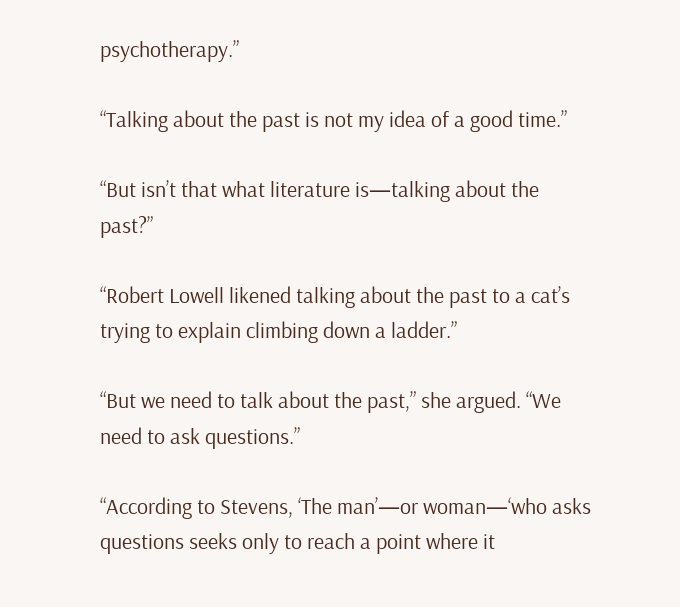psychotherapy.”

“Talking about the past is not my idea of a good time.”

“But isn’t that what literature is—talking about the past?”

“Robert Lowell likened talking about the past to a cat’s trying to explain climbing down a ladder.”

“But we need to talk about the past,” she argued. “We need to ask questions.”

“According to Stevens, ‘The man’—or woman—‘who asks questions seeks only to reach a point where it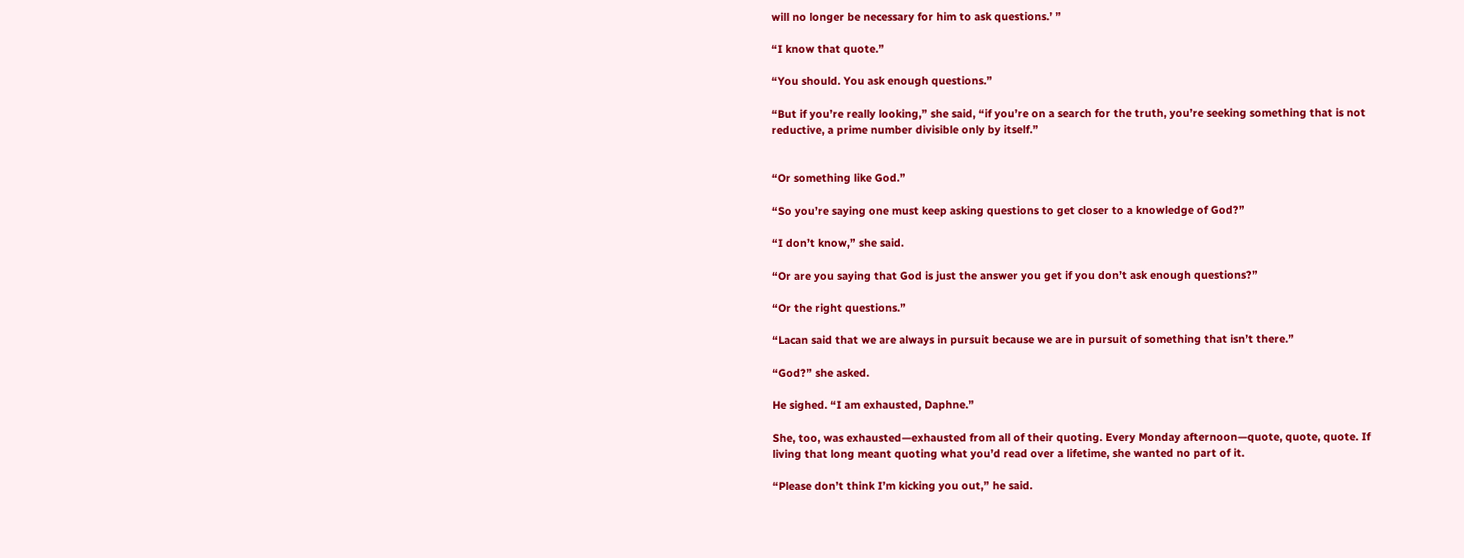will no longer be necessary for him to ask questions.’ ”

“I know that quote.”

“You should. You ask enough questions.”

“But if you’re really looking,” she said, “if you’re on a search for the truth, you’re seeking something that is not reductive, a prime number divisible only by itself.”


“Or something like God.”

“So you’re saying one must keep asking questions to get closer to a knowledge of God?”

“I don’t know,” she said.

“Or are you saying that God is just the answer you get if you don’t ask enough questions?”

“Or the right questions.”

“Lacan said that we are always in pursuit because we are in pursuit of something that isn’t there.”

“God?” she asked.

He sighed. “I am exhausted, Daphne.”

She, too, was exhausted—exhausted from all of their quoting. Every Monday afternoon—quote, quote, quote. If living that long meant quoting what you’d read over a lifetime, she wanted no part of it.

“Please don’t think I’m kicking you out,” he said.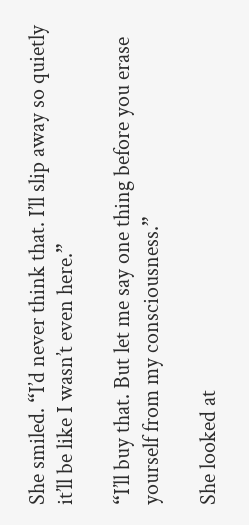She smiled. “I’d never think that. I’ll slip away so quietly it’ll be like I wasn’t even here.”

“I’ll buy that. But let me say one thing before you erase yourself from my consciousness.”

She looked at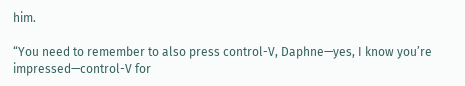him.

“You need to remember to also press control-V, Daphne—yes, I know you’re impressed—control-V for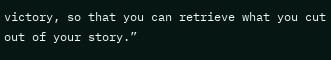victory, so that you can retrieve what you cut out of your story.”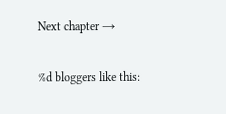Next chapter →

%d bloggers like this: